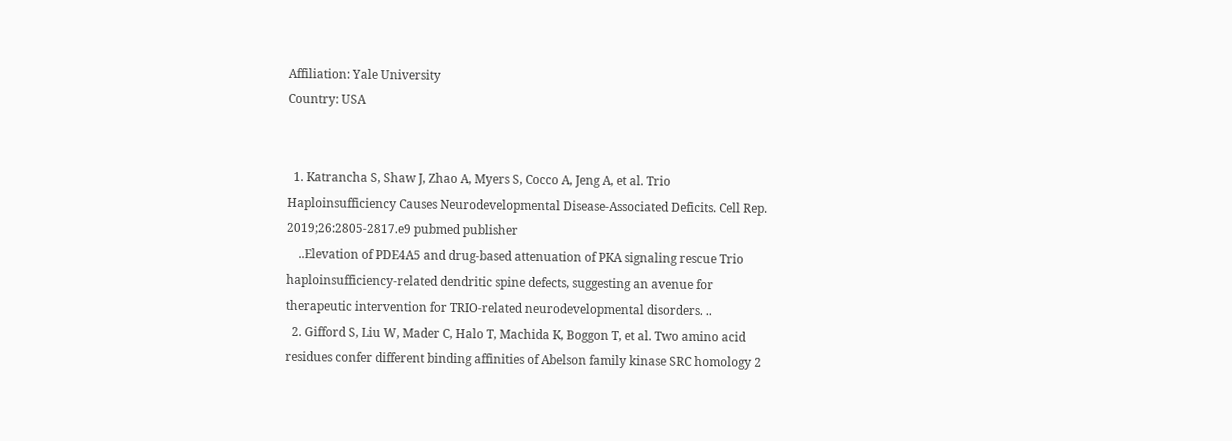Affiliation: Yale University
Country: USA


  1. Katrancha S, Shaw J, Zhao A, Myers S, Cocco A, Jeng A, et al. Trio Haploinsufficiency Causes Neurodevelopmental Disease-Associated Deficits. Cell Rep. 2019;26:2805-2817.e9 pubmed publisher
    ..Elevation of PDE4A5 and drug-based attenuation of PKA signaling rescue Trio haploinsufficiency-related dendritic spine defects, suggesting an avenue for therapeutic intervention for TRIO-related neurodevelopmental disorders. ..
  2. Gifford S, Liu W, Mader C, Halo T, Machida K, Boggon T, et al. Two amino acid residues confer different binding affinities of Abelson family kinase SRC homology 2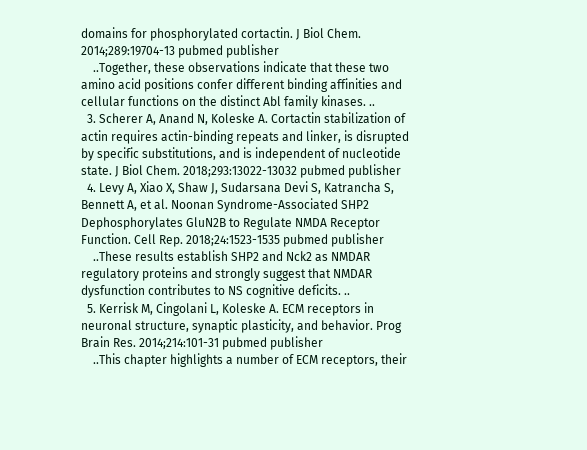domains for phosphorylated cortactin. J Biol Chem. 2014;289:19704-13 pubmed publisher
    ..Together, these observations indicate that these two amino acid positions confer different binding affinities and cellular functions on the distinct Abl family kinases. ..
  3. Scherer A, Anand N, Koleske A. Cortactin stabilization of actin requires actin-binding repeats and linker, is disrupted by specific substitutions, and is independent of nucleotide state. J Biol Chem. 2018;293:13022-13032 pubmed publisher
  4. Levy A, Xiao X, Shaw J, Sudarsana Devi S, Katrancha S, Bennett A, et al. Noonan Syndrome-Associated SHP2 Dephosphorylates GluN2B to Regulate NMDA Receptor Function. Cell Rep. 2018;24:1523-1535 pubmed publisher
    ..These results establish SHP2 and Nck2 as NMDAR regulatory proteins and strongly suggest that NMDAR dysfunction contributes to NS cognitive deficits. ..
  5. Kerrisk M, Cingolani L, Koleske A. ECM receptors in neuronal structure, synaptic plasticity, and behavior. Prog Brain Res. 2014;214:101-31 pubmed publisher
    ..This chapter highlights a number of ECM receptors, their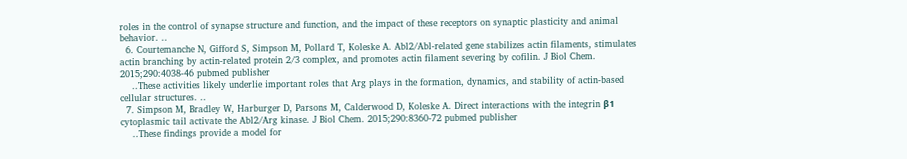roles in the control of synapse structure and function, and the impact of these receptors on synaptic plasticity and animal behavior. ..
  6. Courtemanche N, Gifford S, Simpson M, Pollard T, Koleske A. Abl2/Abl-related gene stabilizes actin filaments, stimulates actin branching by actin-related protein 2/3 complex, and promotes actin filament severing by cofilin. J Biol Chem. 2015;290:4038-46 pubmed publisher
    ..These activities likely underlie important roles that Arg plays in the formation, dynamics, and stability of actin-based cellular structures. ..
  7. Simpson M, Bradley W, Harburger D, Parsons M, Calderwood D, Koleske A. Direct interactions with the integrin β1 cytoplasmic tail activate the Abl2/Arg kinase. J Biol Chem. 2015;290:8360-72 pubmed publisher
    ..These findings provide a model for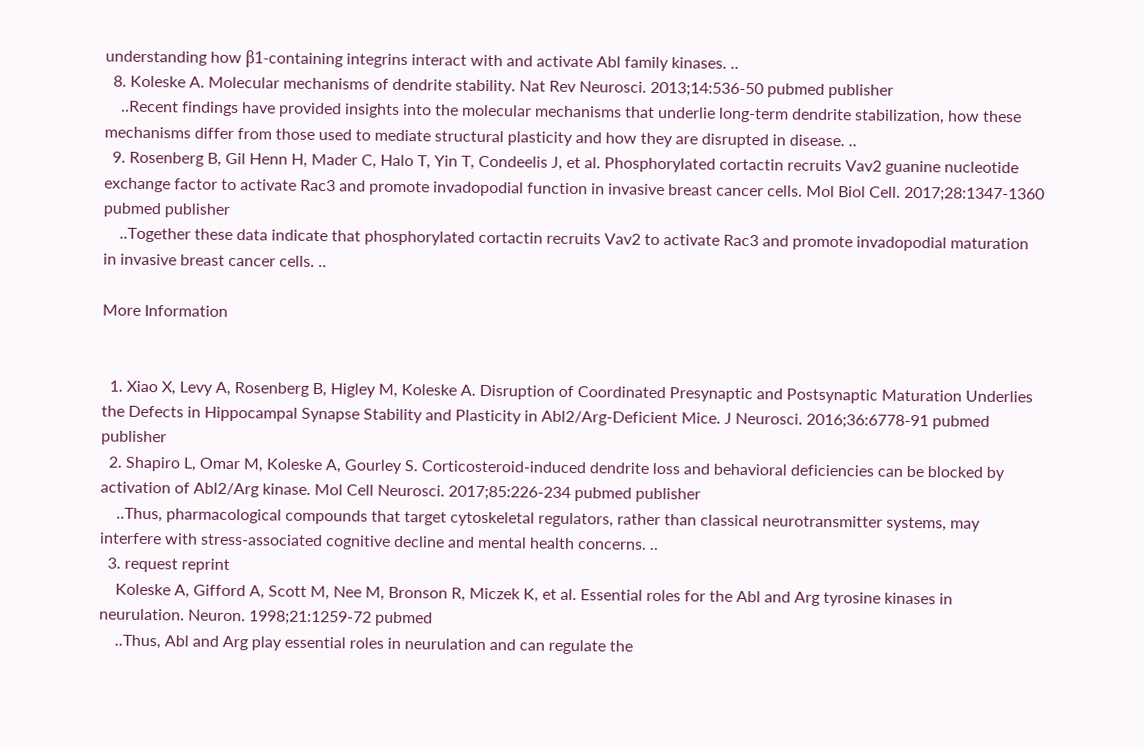understanding how β1-containing integrins interact with and activate Abl family kinases. ..
  8. Koleske A. Molecular mechanisms of dendrite stability. Nat Rev Neurosci. 2013;14:536-50 pubmed publisher
    ..Recent findings have provided insights into the molecular mechanisms that underlie long-term dendrite stabilization, how these mechanisms differ from those used to mediate structural plasticity and how they are disrupted in disease. ..
  9. Rosenberg B, Gil Henn H, Mader C, Halo T, Yin T, Condeelis J, et al. Phosphorylated cortactin recruits Vav2 guanine nucleotide exchange factor to activate Rac3 and promote invadopodial function in invasive breast cancer cells. Mol Biol Cell. 2017;28:1347-1360 pubmed publisher
    ..Together these data indicate that phosphorylated cortactin recruits Vav2 to activate Rac3 and promote invadopodial maturation in invasive breast cancer cells. ..

More Information


  1. Xiao X, Levy A, Rosenberg B, Higley M, Koleske A. Disruption of Coordinated Presynaptic and Postsynaptic Maturation Underlies the Defects in Hippocampal Synapse Stability and Plasticity in Abl2/Arg-Deficient Mice. J Neurosci. 2016;36:6778-91 pubmed publisher
  2. Shapiro L, Omar M, Koleske A, Gourley S. Corticosteroid-induced dendrite loss and behavioral deficiencies can be blocked by activation of Abl2/Arg kinase. Mol Cell Neurosci. 2017;85:226-234 pubmed publisher
    ..Thus, pharmacological compounds that target cytoskeletal regulators, rather than classical neurotransmitter systems, may interfere with stress-associated cognitive decline and mental health concerns. ..
  3. request reprint
    Koleske A, Gifford A, Scott M, Nee M, Bronson R, Miczek K, et al. Essential roles for the Abl and Arg tyrosine kinases in neurulation. Neuron. 1998;21:1259-72 pubmed
    ..Thus, Abl and Arg play essential roles in neurulation and can regulate the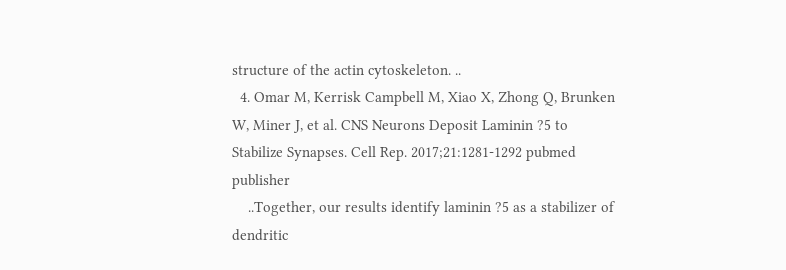structure of the actin cytoskeleton. ..
  4. Omar M, Kerrisk Campbell M, Xiao X, Zhong Q, Brunken W, Miner J, et al. CNS Neurons Deposit Laminin ?5 to Stabilize Synapses. Cell Rep. 2017;21:1281-1292 pubmed publisher
    ..Together, our results identify laminin ?5 as a stabilizer of dendritic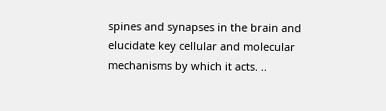spines and synapses in the brain and elucidate key cellular and molecular mechanisms by which it acts. ..